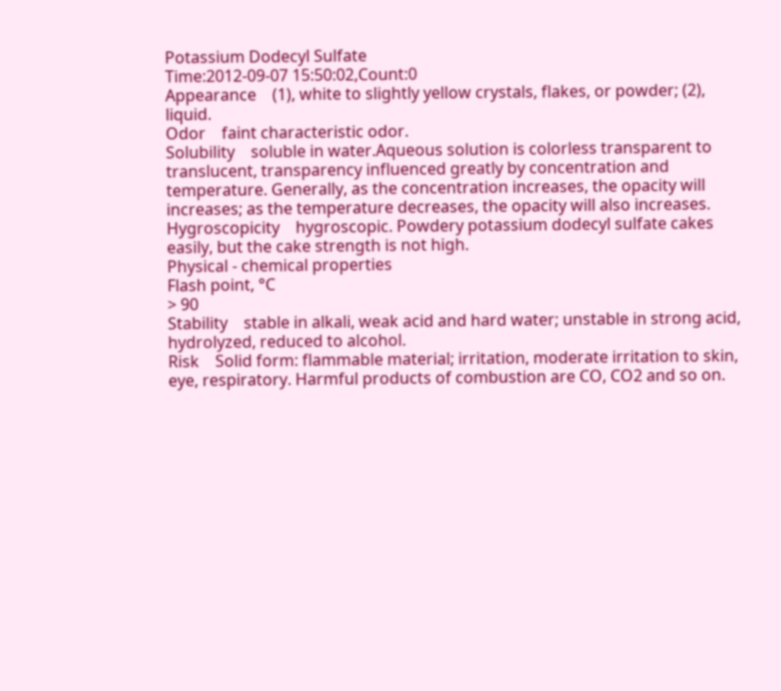Potassium Dodecyl Sulfate
Time:2012-09-07 15:50:02,Count:0
Appearance    (1), white to slightly yellow crystals, flakes, or powder; (2), liquid.
Odor    faint characteristic odor.
Solubility    soluble in water.Aqueous solution is colorless transparent to translucent, transparency influenced greatly by concentration and temperature. Generally, as the concentration increases, the opacity will increases; as the temperature decreases, the opacity will also increases.
Hygroscopicity    hygroscopic. Powdery potassium dodecyl sulfate cakes easily, but the cake strength is not high.
Physical - chemical properties
Flash point, °C
> 90
Stability    stable in alkali, weak acid and hard water; unstable in strong acid, hydrolyzed, reduced to alcohol.
Risk    Solid form: flammable material; irritation, moderate irritation to skin, eye, respiratory. Harmful products of combustion are CO, CO2 and so on.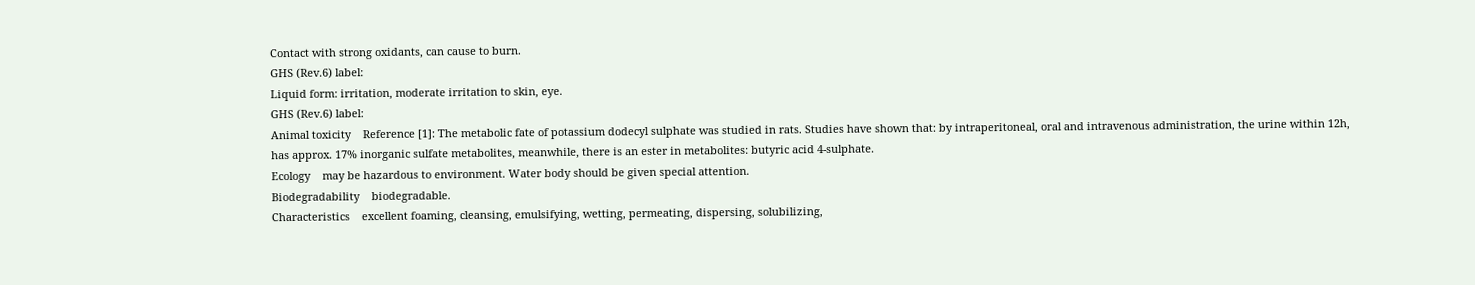Contact with strong oxidants, can cause to burn.
GHS (Rev.6) label:
Liquid form: irritation, moderate irritation to skin, eye.
GHS (Rev.6) label:
Animal toxicity    Reference [1]: The metabolic fate of potassium dodecyl sulphate was studied in rats. Studies have shown that: by intraperitoneal, oral and intravenous administration, the urine within 12h, has approx. 17% inorganic sulfate metabolites, meanwhile, there is an ester in metabolites: butyric acid 4-sulphate.
Ecology    may be hazardous to environment. Water body should be given special attention.
Biodegradability    biodegradable.
Characteristics    excellent foaming, cleansing, emulsifying, wetting, permeating, dispersing, solubilizing,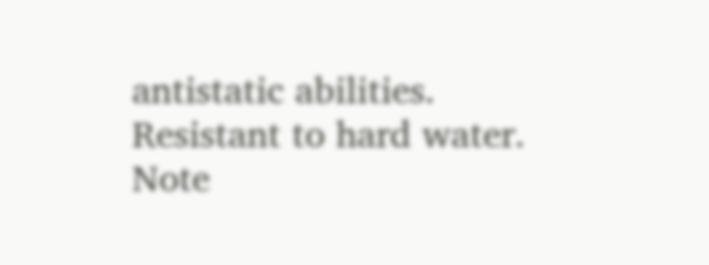antistatic abilities. Resistant to hard water.
Note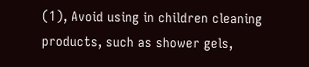(1), Avoid using in children cleaning products, such as shower gels,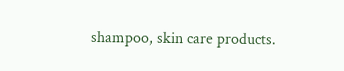shampoo, skin care products.